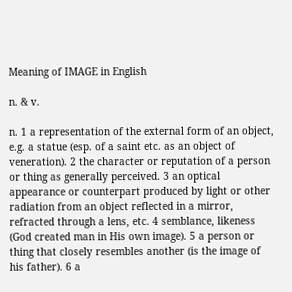Meaning of IMAGE in English

n. & v.

n. 1 a representation of the external form of an object, e.g. a statue (esp. of a saint etc. as an object of veneration). 2 the character or reputation of a person or thing as generally perceived. 3 an optical appearance or counterpart produced by light or other radiation from an object reflected in a mirror, refracted through a lens, etc. 4 semblance, likeness (God created man in His own image). 5 a person or thing that closely resembles another (is the image of his father). 6 a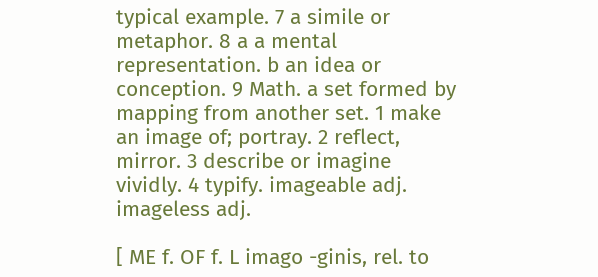typical example. 7 a simile or metaphor. 8 a a mental representation. b an idea or conception. 9 Math. a set formed by mapping from another set. 1 make an image of; portray. 2 reflect, mirror. 3 describe or imagine vividly. 4 typify. imageable adj. imageless adj.

[ ME f. OF f. L imago -ginis, rel. to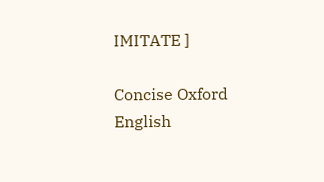IMITATE ]

Concise Oxford English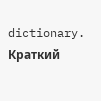dictionary.      Краткий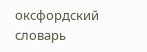оксфордский словарь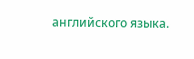английского языка.